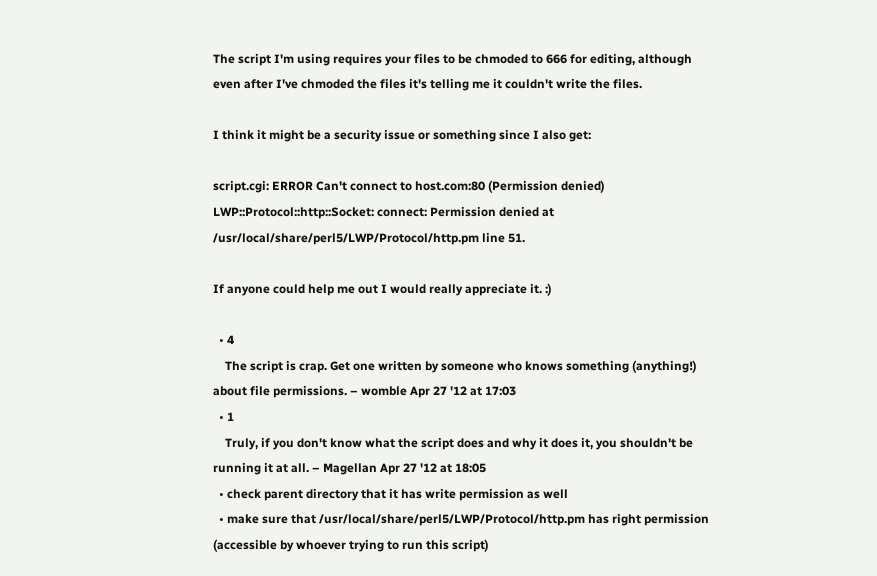The script I'm using requires your files to be chmoded to 666 for editing, although even after I've chmoded the files it's telling me it couldn't write the files.

I think it might be a security issue or something since I also get:

script.cgi: ERROR Can't connect to host.com:80 (Permission denied) LWP::Protocol::http::Socket: connect: Permission denied at /usr/local/share/perl5/LWP/Protocol/http.pm line 51.

If anyone could help me out I would really appreciate it. :)

  • 4
    The script is crap. Get one written by someone who knows something (anything!) about file permissions. – womble Apr 27 '12 at 17:03
  • 1
    Truly, if you don't know what the script does and why it does it, you shouldn't be running it at all. – Magellan Apr 27 '12 at 18:05
  • check parent directory that it has write permission as well
  • make sure that /usr/local/share/perl5/LWP/Protocol/http.pm has right permission (accessible by whoever trying to run this script)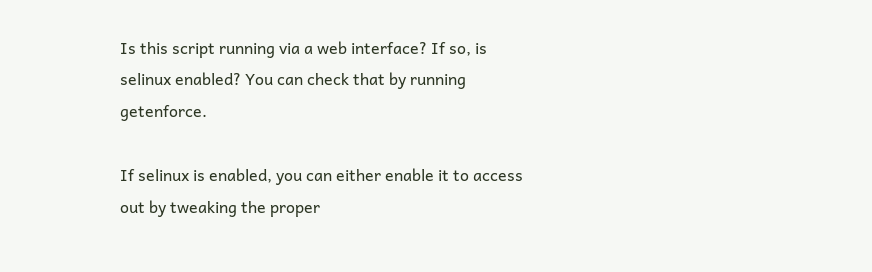Is this script running via a web interface? If so, is selinux enabled? You can check that by running getenforce.

If selinux is enabled, you can either enable it to access out by tweaking the proper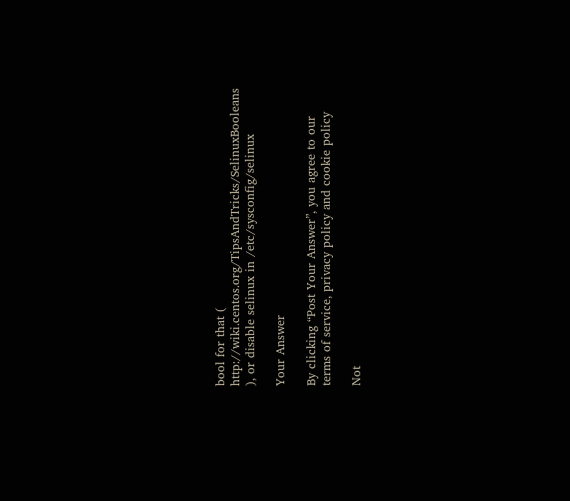bool for that ( http://wiki.centos.org/TipsAndTricks/SelinuxBooleans ), or disable selinux in /etc/sysconfig/selinux

Your Answer

By clicking “Post Your Answer”, you agree to our terms of service, privacy policy and cookie policy

Not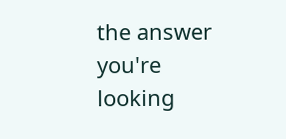the answer you're looking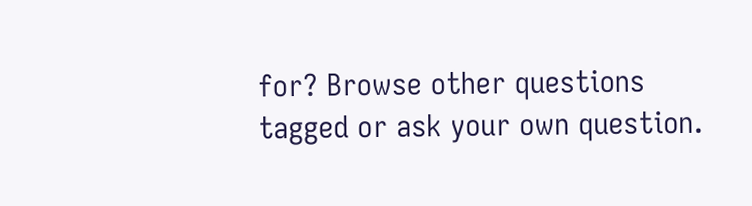for? Browse other questions tagged or ask your own question.